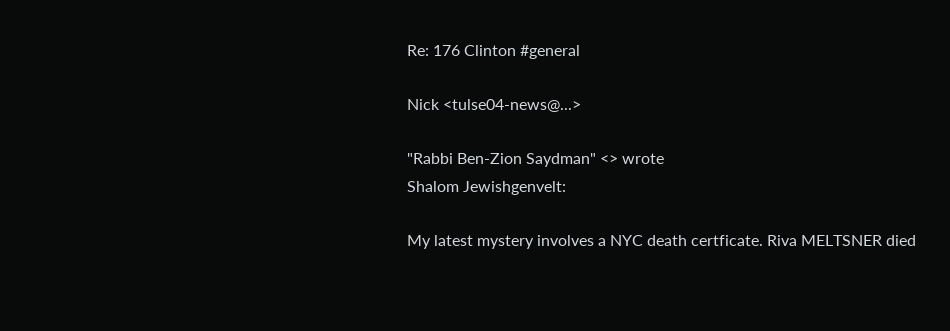Re: 176 Clinton #general

Nick <tulse04-news@...>

"Rabbi Ben-Zion Saydman" <> wrote
Shalom Jewishgenvelt:

My latest mystery involves a NYC death certficate. Riva MELTSNER died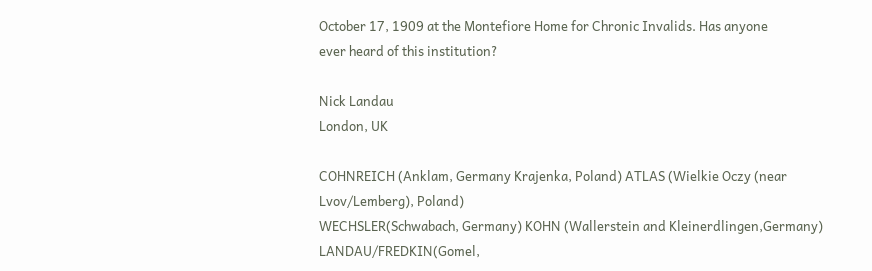October 17, 1909 at the Montefiore Home for Chronic Invalids. Has anyone
ever heard of this institution?

Nick Landau
London, UK

COHNREICH (Anklam, Germany Krajenka, Poland) ATLAS (Wielkie Oczy (near
Lvov/Lemberg), Poland)
WECHSLER(Schwabach, Germany) KOHN (Wallerstein and Kleinerdlingen,Germany)
LANDAU/FREDKIN(Gomel,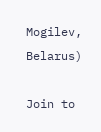Mogilev, Belarus)

Join to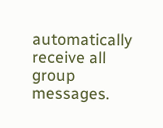automatically receive all group messages.